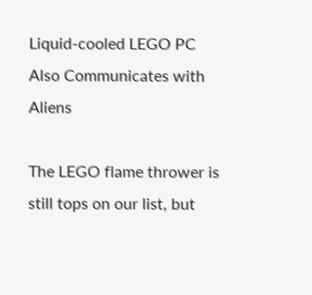Liquid-cooled LEGO PC Also Communicates with Aliens

The LEGO flame thrower is still tops on our list, but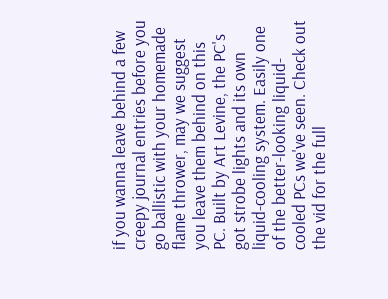if you wanna leave behind a few creepy journal entries before you go ballistic with your homemade flame thrower, may we suggest you leave them behind on this PC. Built by Art Levine, the PC's got strobe lights and its own liquid-cooling system. Easily one of the better-looking liquid-cooled PCs we've seen. Check out the vid for the full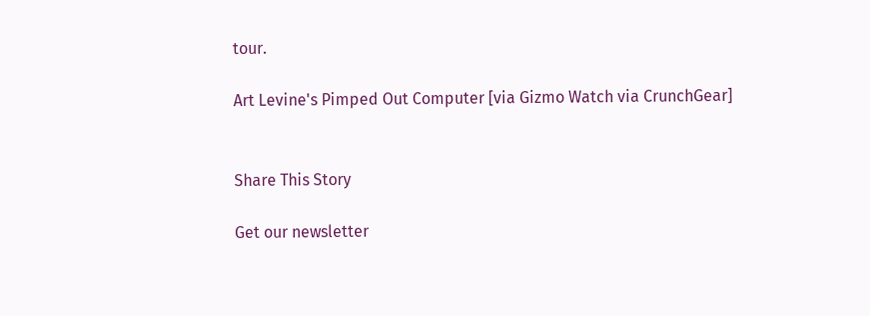tour.

Art Levine's Pimped Out Computer [via Gizmo Watch via CrunchGear]


Share This Story

Get our newsletter